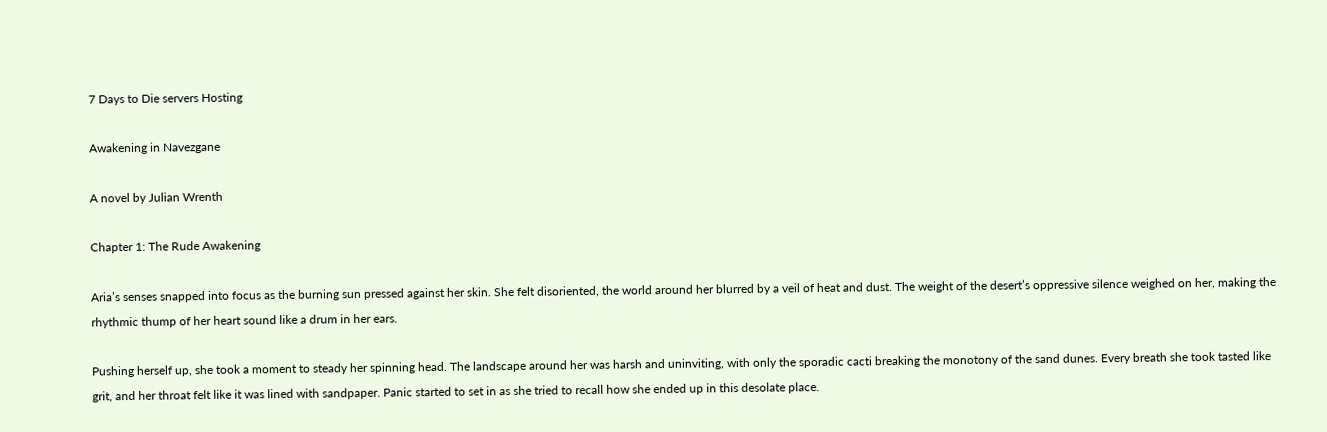7 Days to Die servers Hosting

Awakening in Navezgane

A novel by Julian Wrenth

Chapter 1: The Rude Awakening

Aria’s senses snapped into focus as the burning sun pressed against her skin. She felt disoriented, the world around her blurred by a veil of heat and dust. The weight of the desert’s oppressive silence weighed on her, making the rhythmic thump of her heart sound like a drum in her ears.

Pushing herself up, she took a moment to steady her spinning head. The landscape around her was harsh and uninviting, with only the sporadic cacti breaking the monotony of the sand dunes. Every breath she took tasted like grit, and her throat felt like it was lined with sandpaper. Panic started to set in as she tried to recall how she ended up in this desolate place.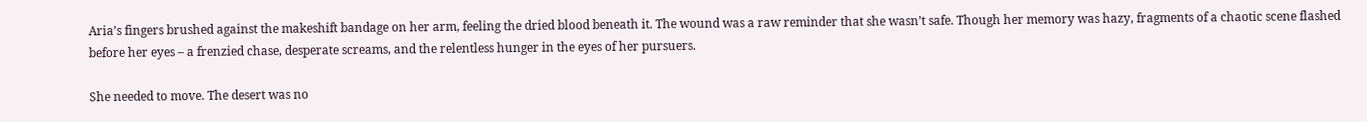Aria’s fingers brushed against the makeshift bandage on her arm, feeling the dried blood beneath it. The wound was a raw reminder that she wasn’t safe. Though her memory was hazy, fragments of a chaotic scene flashed before her eyes – a frenzied chase, desperate screams, and the relentless hunger in the eyes of her pursuers.

She needed to move. The desert was no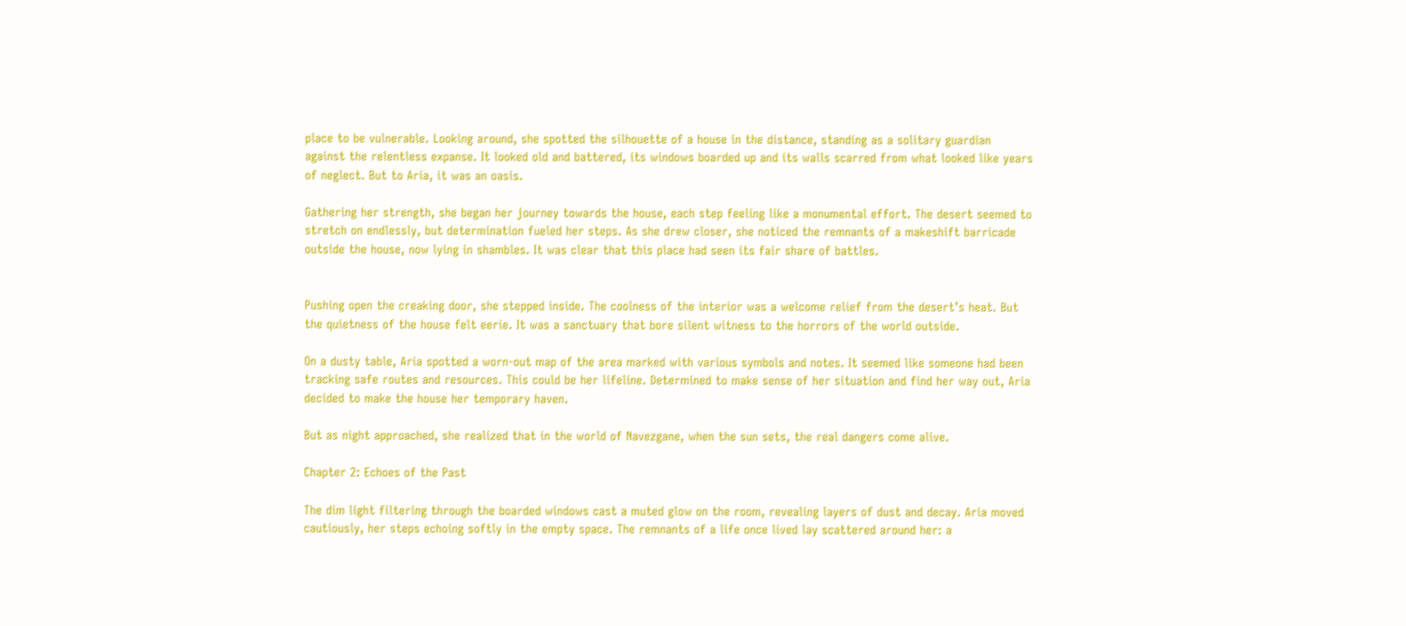place to be vulnerable. Looking around, she spotted the silhouette of a house in the distance, standing as a solitary guardian against the relentless expanse. It looked old and battered, its windows boarded up and its walls scarred from what looked like years of neglect. But to Aria, it was an oasis.

Gathering her strength, she began her journey towards the house, each step feeling like a monumental effort. The desert seemed to stretch on endlessly, but determination fueled her steps. As she drew closer, she noticed the remnants of a makeshift barricade outside the house, now lying in shambles. It was clear that this place had seen its fair share of battles.


Pushing open the creaking door, she stepped inside. The coolness of the interior was a welcome relief from the desert’s heat. But the quietness of the house felt eerie. It was a sanctuary that bore silent witness to the horrors of the world outside.

On a dusty table, Aria spotted a worn-out map of the area marked with various symbols and notes. It seemed like someone had been tracking safe routes and resources. This could be her lifeline. Determined to make sense of her situation and find her way out, Aria decided to make the house her temporary haven.

But as night approached, she realized that in the world of Navezgane, when the sun sets, the real dangers come alive.

Chapter 2: Echoes of the Past

The dim light filtering through the boarded windows cast a muted glow on the room, revealing layers of dust and decay. Aria moved cautiously, her steps echoing softly in the empty space. The remnants of a life once lived lay scattered around her: a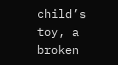child’s toy, a broken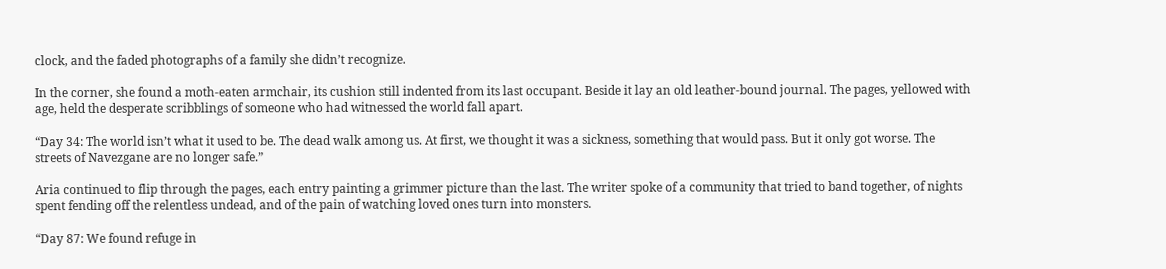clock, and the faded photographs of a family she didn’t recognize.

In the corner, she found a moth-eaten armchair, its cushion still indented from its last occupant. Beside it lay an old leather-bound journal. The pages, yellowed with age, held the desperate scribblings of someone who had witnessed the world fall apart.

“Day 34: The world isn’t what it used to be. The dead walk among us. At first, we thought it was a sickness, something that would pass. But it only got worse. The streets of Navezgane are no longer safe.”

Aria continued to flip through the pages, each entry painting a grimmer picture than the last. The writer spoke of a community that tried to band together, of nights spent fending off the relentless undead, and of the pain of watching loved ones turn into monsters.

“Day 87: We found refuge in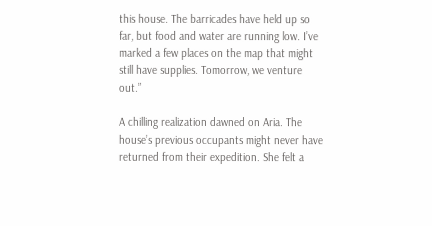this house. The barricades have held up so far, but food and water are running low. I’ve marked a few places on the map that might still have supplies. Tomorrow, we venture out.”

A chilling realization dawned on Aria. The house’s previous occupants might never have returned from their expedition. She felt a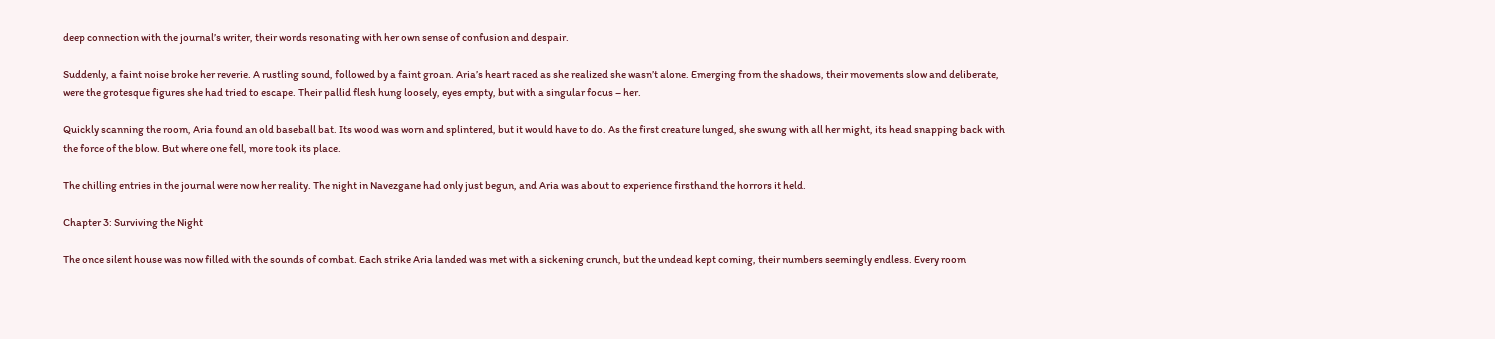deep connection with the journal’s writer, their words resonating with her own sense of confusion and despair.

Suddenly, a faint noise broke her reverie. A rustling sound, followed by a faint groan. Aria’s heart raced as she realized she wasn’t alone. Emerging from the shadows, their movements slow and deliberate, were the grotesque figures she had tried to escape. Their pallid flesh hung loosely, eyes empty, but with a singular focus – her.

Quickly scanning the room, Aria found an old baseball bat. Its wood was worn and splintered, but it would have to do. As the first creature lunged, she swung with all her might, its head snapping back with the force of the blow. But where one fell, more took its place.

The chilling entries in the journal were now her reality. The night in Navezgane had only just begun, and Aria was about to experience firsthand the horrors it held.

Chapter 3: Surviving the Night

The once silent house was now filled with the sounds of combat. Each strike Aria landed was met with a sickening crunch, but the undead kept coming, their numbers seemingly endless. Every room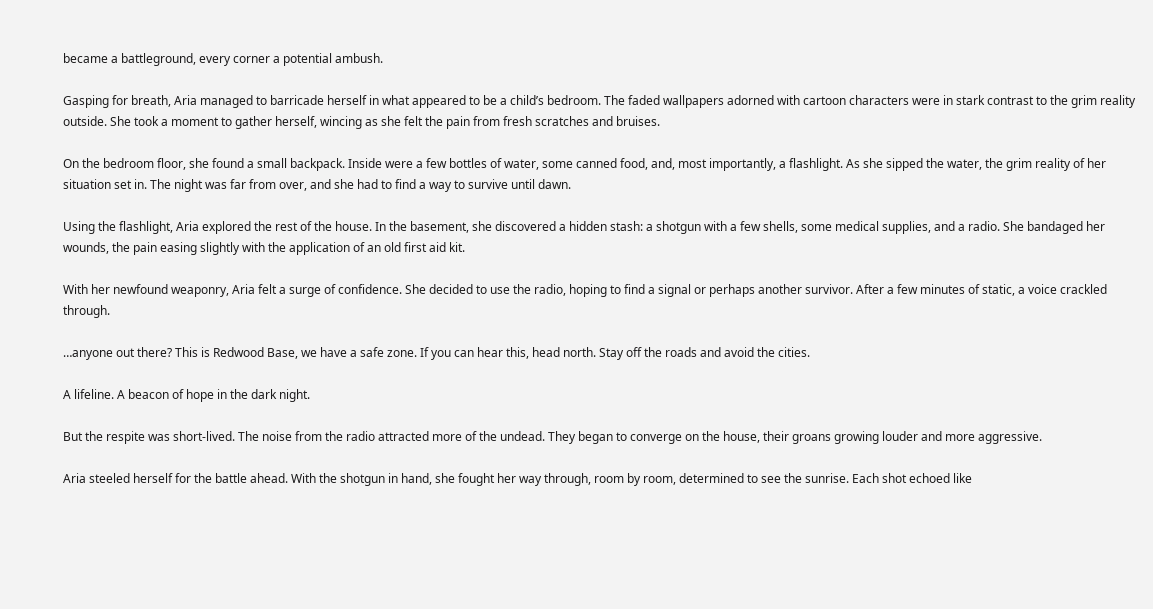became a battleground, every corner a potential ambush.

Gasping for breath, Aria managed to barricade herself in what appeared to be a child’s bedroom. The faded wallpapers adorned with cartoon characters were in stark contrast to the grim reality outside. She took a moment to gather herself, wincing as she felt the pain from fresh scratches and bruises.

On the bedroom floor, she found a small backpack. Inside were a few bottles of water, some canned food, and, most importantly, a flashlight. As she sipped the water, the grim reality of her situation set in. The night was far from over, and she had to find a way to survive until dawn.

Using the flashlight, Aria explored the rest of the house. In the basement, she discovered a hidden stash: a shotgun with a few shells, some medical supplies, and a radio. She bandaged her wounds, the pain easing slightly with the application of an old first aid kit.

With her newfound weaponry, Aria felt a surge of confidence. She decided to use the radio, hoping to find a signal or perhaps another survivor. After a few minutes of static, a voice crackled through.

…anyone out there? This is Redwood Base, we have a safe zone. If you can hear this, head north. Stay off the roads and avoid the cities.

A lifeline. A beacon of hope in the dark night.

But the respite was short-lived. The noise from the radio attracted more of the undead. They began to converge on the house, their groans growing louder and more aggressive.

Aria steeled herself for the battle ahead. With the shotgun in hand, she fought her way through, room by room, determined to see the sunrise. Each shot echoed like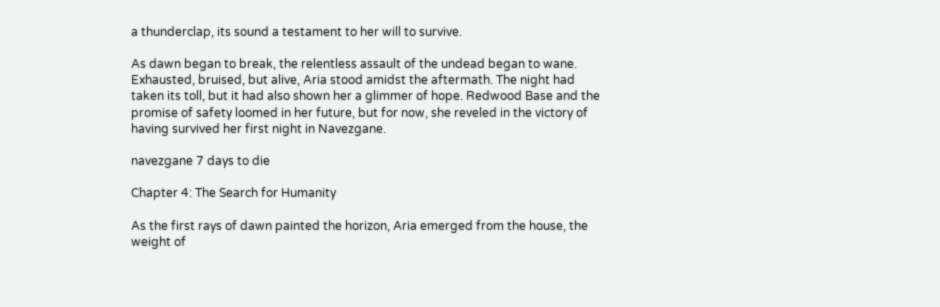a thunderclap, its sound a testament to her will to survive.

As dawn began to break, the relentless assault of the undead began to wane. Exhausted, bruised, but alive, Aria stood amidst the aftermath. The night had taken its toll, but it had also shown her a glimmer of hope. Redwood Base and the promise of safety loomed in her future, but for now, she reveled in the victory of having survived her first night in Navezgane.

navezgane 7 days to die

Chapter 4: The Search for Humanity

As the first rays of dawn painted the horizon, Aria emerged from the house, the weight of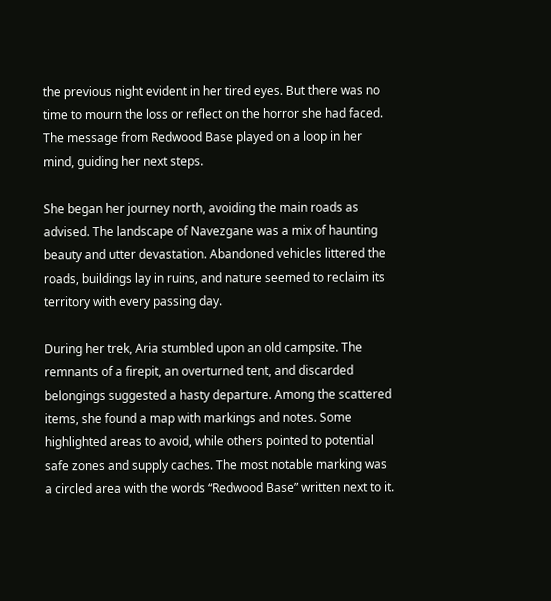the previous night evident in her tired eyes. But there was no time to mourn the loss or reflect on the horror she had faced. The message from Redwood Base played on a loop in her mind, guiding her next steps.

She began her journey north, avoiding the main roads as advised. The landscape of Navezgane was a mix of haunting beauty and utter devastation. Abandoned vehicles littered the roads, buildings lay in ruins, and nature seemed to reclaim its territory with every passing day.

During her trek, Aria stumbled upon an old campsite. The remnants of a firepit, an overturned tent, and discarded belongings suggested a hasty departure. Among the scattered items, she found a map with markings and notes. Some highlighted areas to avoid, while others pointed to potential safe zones and supply caches. The most notable marking was a circled area with the words “Redwood Base” written next to it.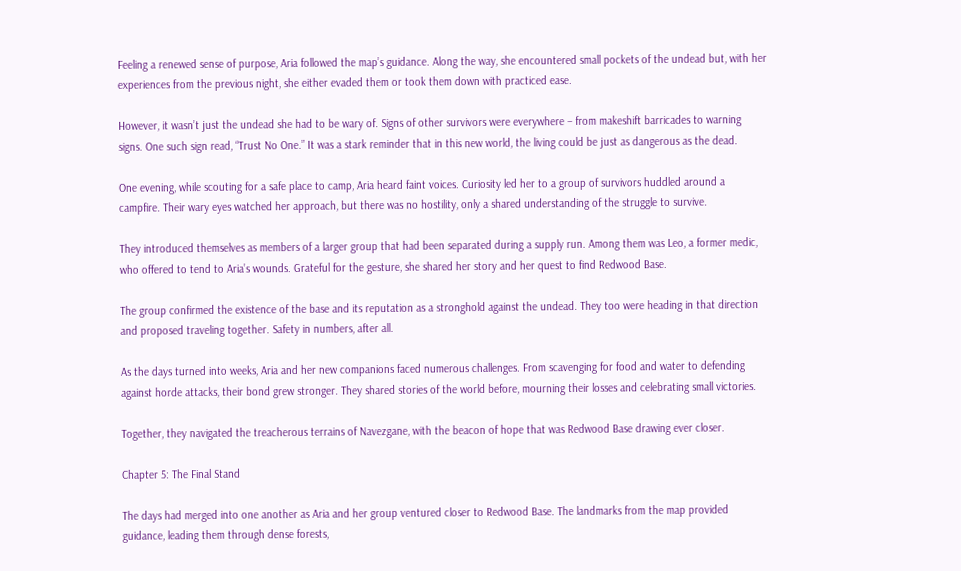Feeling a renewed sense of purpose, Aria followed the map’s guidance. Along the way, she encountered small pockets of the undead but, with her experiences from the previous night, she either evaded them or took them down with practiced ease.

However, it wasn’t just the undead she had to be wary of. Signs of other survivors were everywhere – from makeshift barricades to warning signs. One such sign read, “Trust No One.” It was a stark reminder that in this new world, the living could be just as dangerous as the dead.

One evening, while scouting for a safe place to camp, Aria heard faint voices. Curiosity led her to a group of survivors huddled around a campfire. Their wary eyes watched her approach, but there was no hostility, only a shared understanding of the struggle to survive.

They introduced themselves as members of a larger group that had been separated during a supply run. Among them was Leo, a former medic, who offered to tend to Aria’s wounds. Grateful for the gesture, she shared her story and her quest to find Redwood Base.

The group confirmed the existence of the base and its reputation as a stronghold against the undead. They too were heading in that direction and proposed traveling together. Safety in numbers, after all.

As the days turned into weeks, Aria and her new companions faced numerous challenges. From scavenging for food and water to defending against horde attacks, their bond grew stronger. They shared stories of the world before, mourning their losses and celebrating small victories.

Together, they navigated the treacherous terrains of Navezgane, with the beacon of hope that was Redwood Base drawing ever closer.

Chapter 5: The Final Stand

The days had merged into one another as Aria and her group ventured closer to Redwood Base. The landmarks from the map provided guidance, leading them through dense forests,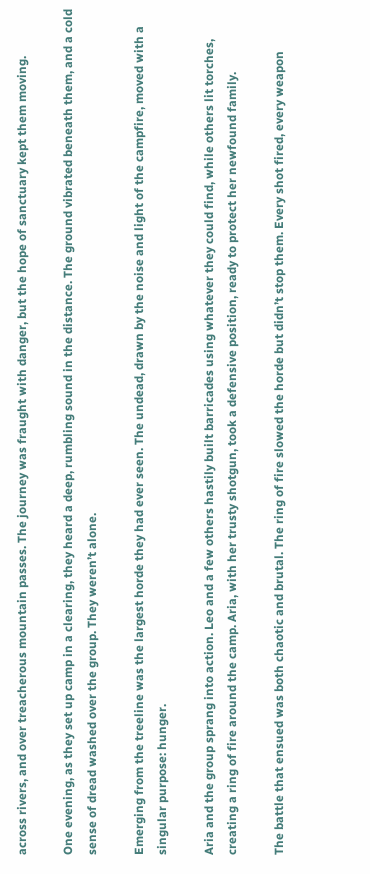across rivers, and over treacherous mountain passes. The journey was fraught with danger, but the hope of sanctuary kept them moving.

One evening, as they set up camp in a clearing, they heard a deep, rumbling sound in the distance. The ground vibrated beneath them, and a cold sense of dread washed over the group. They weren’t alone.

Emerging from the treeline was the largest horde they had ever seen. The undead, drawn by the noise and light of the campfire, moved with a singular purpose: hunger.

Aria and the group sprang into action. Leo and a few others hastily built barricades using whatever they could find, while others lit torches, creating a ring of fire around the camp. Aria, with her trusty shotgun, took a defensive position, ready to protect her newfound family.

The battle that ensued was both chaotic and brutal. The ring of fire slowed the horde but didn’t stop them. Every shot fired, every weapon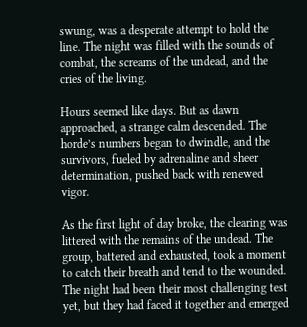swung, was a desperate attempt to hold the line. The night was filled with the sounds of combat, the screams of the undead, and the cries of the living.

Hours seemed like days. But as dawn approached, a strange calm descended. The horde’s numbers began to dwindle, and the survivors, fueled by adrenaline and sheer determination, pushed back with renewed vigor.

As the first light of day broke, the clearing was littered with the remains of the undead. The group, battered and exhausted, took a moment to catch their breath and tend to the wounded. The night had been their most challenging test yet, but they had faced it together and emerged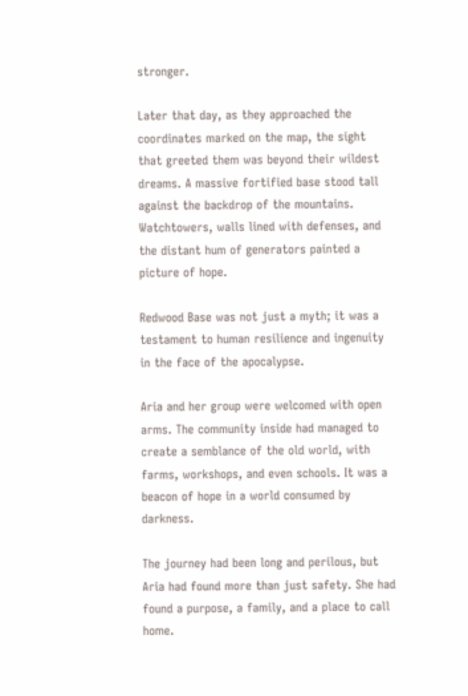stronger.

Later that day, as they approached the coordinates marked on the map, the sight that greeted them was beyond their wildest dreams. A massive fortified base stood tall against the backdrop of the mountains. Watchtowers, walls lined with defenses, and the distant hum of generators painted a picture of hope.

Redwood Base was not just a myth; it was a testament to human resilience and ingenuity in the face of the apocalypse.

Aria and her group were welcomed with open arms. The community inside had managed to create a semblance of the old world, with farms, workshops, and even schools. It was a beacon of hope in a world consumed by darkness.

The journey had been long and perilous, but Aria had found more than just safety. She had found a purpose, a family, and a place to call home.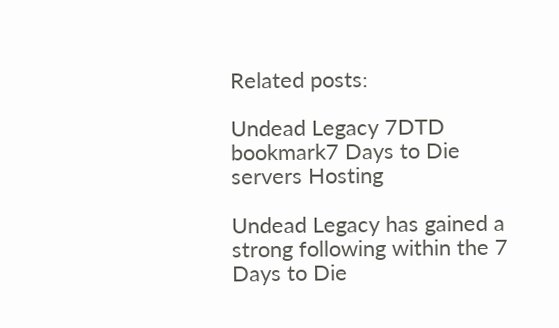Related posts:

Undead Legacy 7DTD
bookmark7 Days to Die servers Hosting

Undead Legacy has gained a strong following within the 7 Days to Die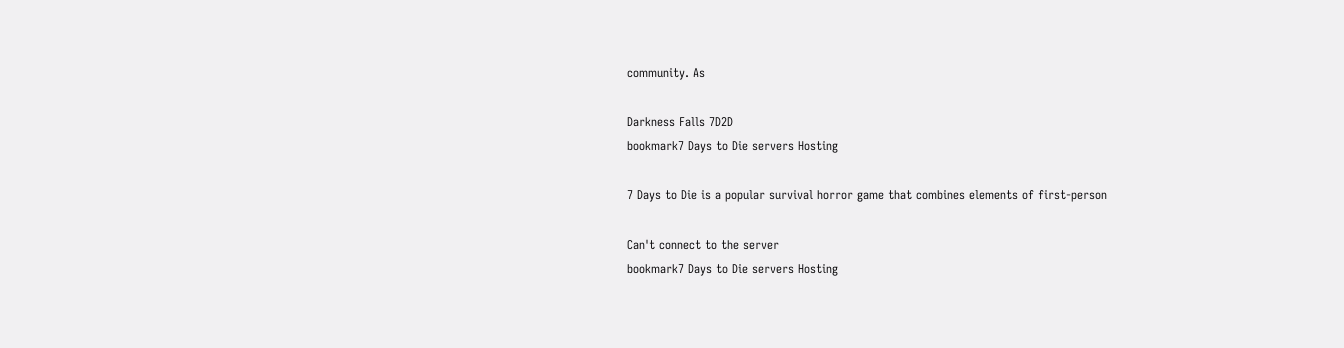community. As

Darkness Falls 7D2D
bookmark7 Days to Die servers Hosting

7 Days to Die is a popular survival horror game that combines elements of first-person

Can't connect to the server
bookmark7 Days to Die servers Hosting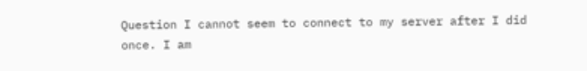Question I cannot seem to connect to my server after I did once. I am